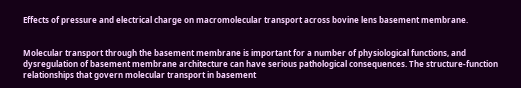Effects of pressure and electrical charge on macromolecular transport across bovine lens basement membrane.


Molecular transport through the basement membrane is important for a number of physiological functions, and dysregulation of basement membrane architecture can have serious pathological consequences. The structure-function relationships that govern molecular transport in basement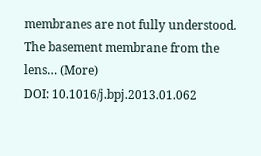membranes are not fully understood. The basement membrane from the lens… (More)
DOI: 10.1016/j.bpj.2013.01.062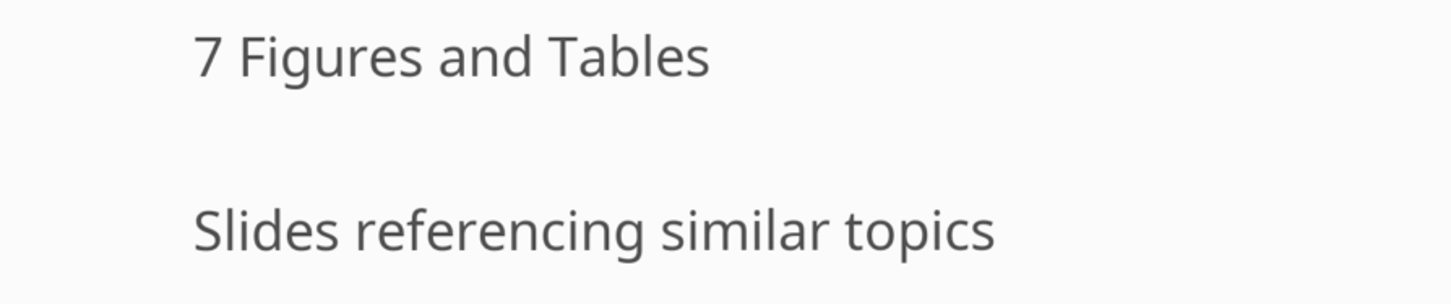7 Figures and Tables

Slides referencing similar topics